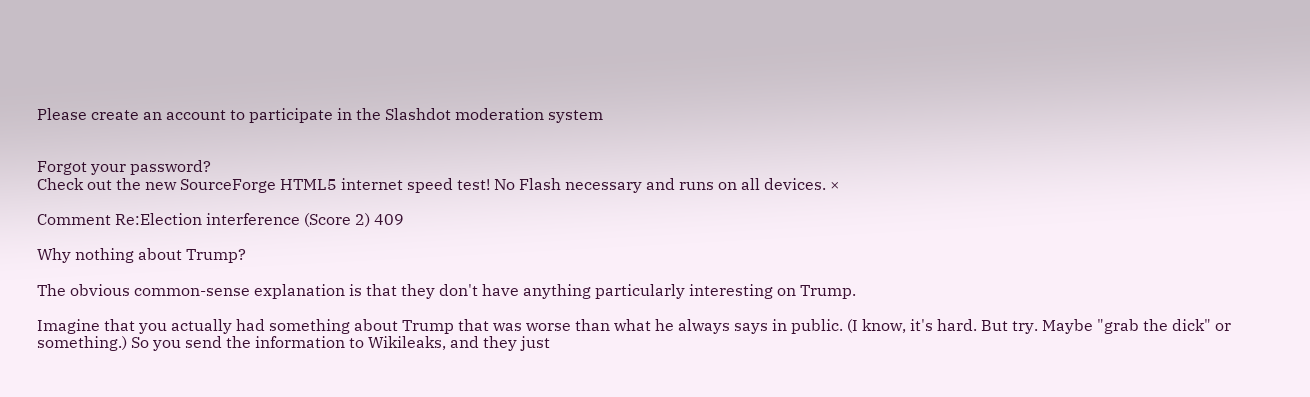Please create an account to participate in the Slashdot moderation system


Forgot your password?
Check out the new SourceForge HTML5 internet speed test! No Flash necessary and runs on all devices. ×

Comment Re:Election interference (Score 2) 409

Why nothing about Trump?

The obvious common-sense explanation is that they don't have anything particularly interesting on Trump.

Imagine that you actually had something about Trump that was worse than what he always says in public. (I know, it's hard. But try. Maybe "grab the dick" or something.) So you send the information to Wikileaks, and they just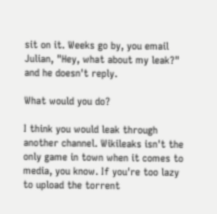sit on it. Weeks go by, you email Julian, "Hey, what about my leak?" and he doesn't reply.

What would you do?

I think you would leak through another channel. Wikileaks isn't the only game in town when it comes to media, you know. If you're too lazy to upload the torrent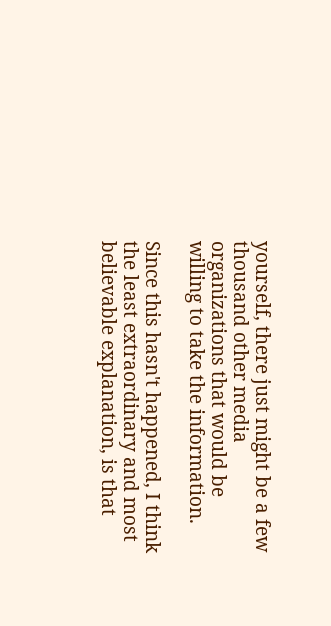yourself, there just might be a few thousand other media organizations that would be willing to take the information.

Since this hasn't happened, I think the least extraordinary and most believable explanation, is that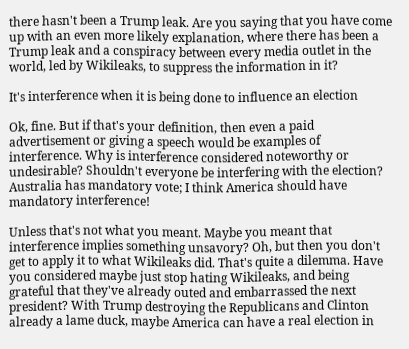there hasn't been a Trump leak. Are you saying that you have come up with an even more likely explanation, where there has been a Trump leak and a conspiracy between every media outlet in the world, led by Wikileaks, to suppress the information in it?

It's interference when it is being done to influence an election

Ok, fine. But if that's your definition, then even a paid advertisement or giving a speech would be examples of interference. Why is interference considered noteworthy or undesirable? Shouldn't everyone be interfering with the election? Australia has mandatory vote; I think America should have mandatory interference!

Unless that's not what you meant. Maybe you meant that interference implies something unsavory? Oh, but then you don't get to apply it to what Wikileaks did. That's quite a dilemma. Have you considered maybe just stop hating Wikileaks, and being grateful that they've already outed and embarrassed the next president? With Trump destroying the Republicans and Clinton already a lame duck, maybe America can have a real election in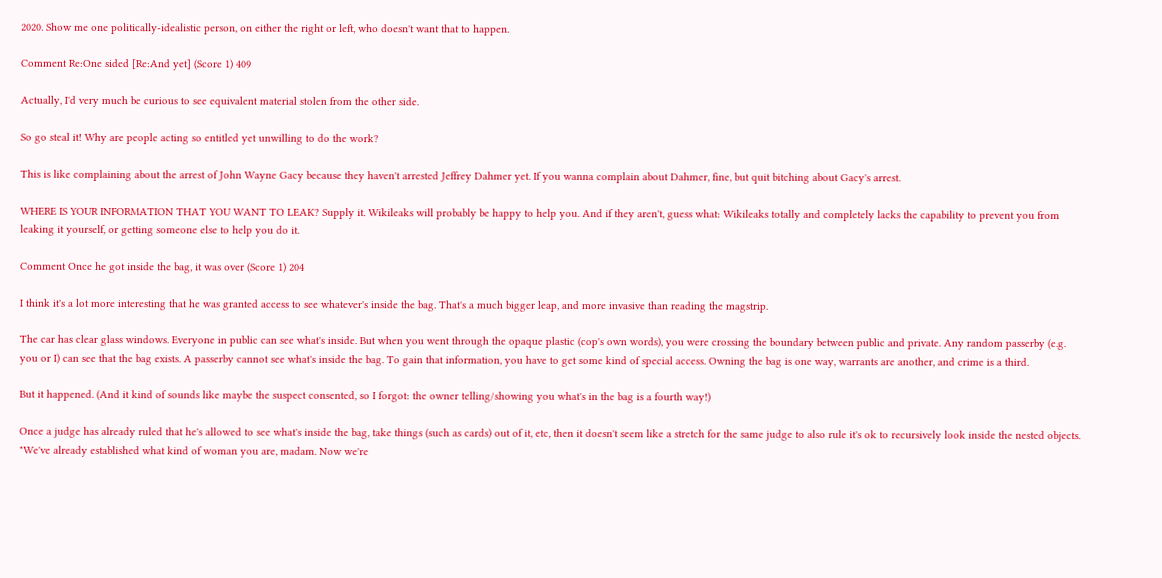2020. Show me one politically-idealistic person, on either the right or left, who doesn't want that to happen.

Comment Re:One sided [Re:And yet] (Score 1) 409

Actually, I'd very much be curious to see equivalent material stolen from the other side.

So go steal it! Why are people acting so entitled yet unwilling to do the work?

This is like complaining about the arrest of John Wayne Gacy because they haven't arrested Jeffrey Dahmer yet. If you wanna complain about Dahmer, fine, but quit bitching about Gacy's arrest.

WHERE IS YOUR INFORMATION THAT YOU WANT TO LEAK? Supply it. Wikileaks will probably be happy to help you. And if they aren't, guess what: Wikileaks totally and completely lacks the capability to prevent you from leaking it yourself, or getting someone else to help you do it.

Comment Once he got inside the bag, it was over (Score 1) 204

I think it's a lot more interesting that he was granted access to see whatever's inside the bag. That's a much bigger leap, and more invasive than reading the magstrip.

The car has clear glass windows. Everyone in public can see what's inside. But when you went through the opaque plastic (cop's own words), you were crossing the boundary between public and private. Any random passerby (e.g. you or I) can see that the bag exists. A passerby cannot see what's inside the bag. To gain that information, you have to get some kind of special access. Owning the bag is one way, warrants are another, and crime is a third.

But it happened. (And it kind of sounds like maybe the suspect consented, so I forgot: the owner telling/showing you what's in the bag is a fourth way!)

Once a judge has already ruled that he's allowed to see what's inside the bag, take things (such as cards) out of it, etc, then it doesn't seem like a stretch for the same judge to also rule it's ok to recursively look inside the nested objects. "We've already established what kind of woman you are, madam. Now we're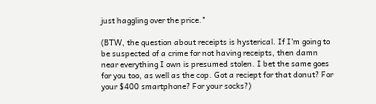just haggling over the price."

(BTW, the question about receipts is hysterical. If I'm going to be suspected of a crime for not having receipts, then damn near everything I own is presumed stolen. I bet the same goes for you too, as well as the cop. Got a reciept for that donut? For your $400 smartphone? For your socks?)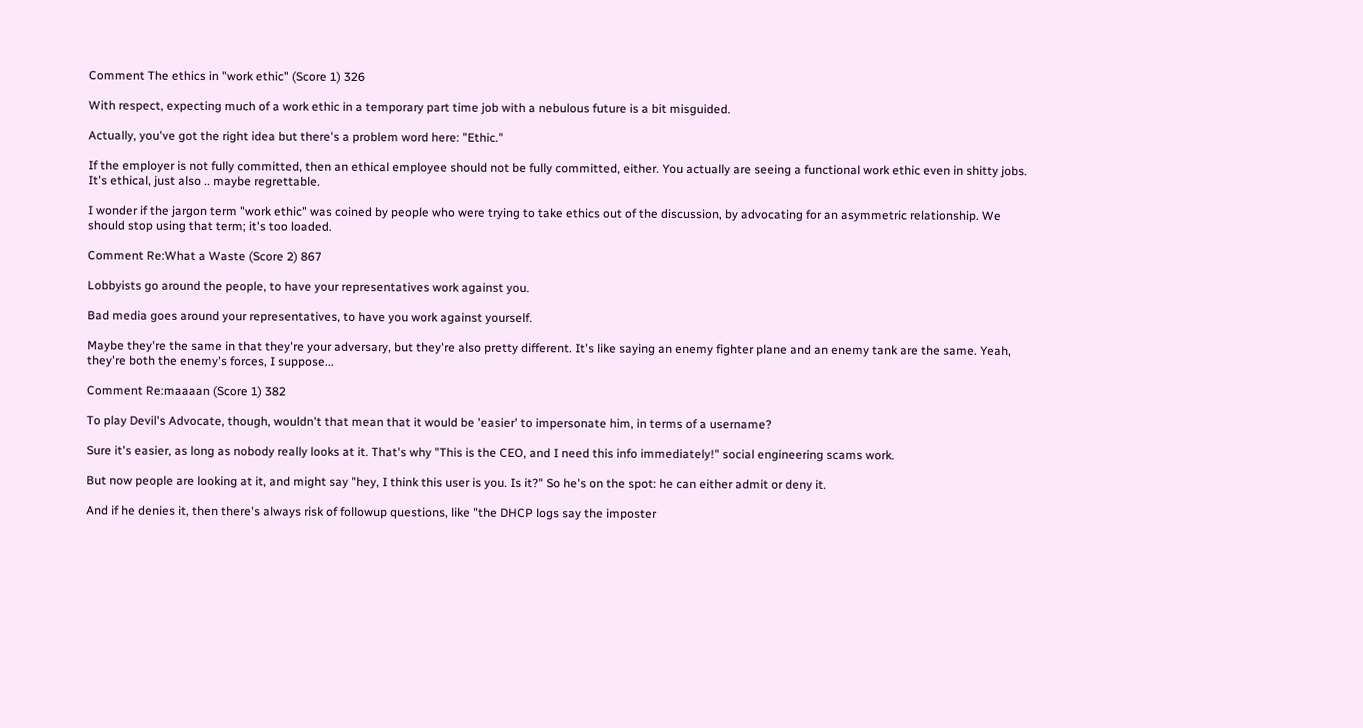Comment The ethics in "work ethic" (Score 1) 326

With respect, expecting much of a work ethic in a temporary part time job with a nebulous future is a bit misguided.

Actually, you've got the right idea but there's a problem word here: "Ethic."

If the employer is not fully committed, then an ethical employee should not be fully committed, either. You actually are seeing a functional work ethic even in shitty jobs. It's ethical, just also .. maybe regrettable.

I wonder if the jargon term "work ethic" was coined by people who were trying to take ethics out of the discussion, by advocating for an asymmetric relationship. We should stop using that term; it's too loaded.

Comment Re:What a Waste (Score 2) 867

Lobbyists go around the people, to have your representatives work against you.

Bad media goes around your representatives, to have you work against yourself.

Maybe they're the same in that they're your adversary, but they're also pretty different. It's like saying an enemy fighter plane and an enemy tank are the same. Yeah, they're both the enemy's forces, I suppose...

Comment Re:maaaan (Score 1) 382

To play Devil's Advocate, though, wouldn't that mean that it would be 'easier' to impersonate him, in terms of a username?

Sure it's easier, as long as nobody really looks at it. That's why "This is the CEO, and I need this info immediately!" social engineering scams work.

But now people are looking at it, and might say "hey, I think this user is you. Is it?" So he's on the spot: he can either admit or deny it.

And if he denies it, then there's always risk of followup questions, like "the DHCP logs say the imposter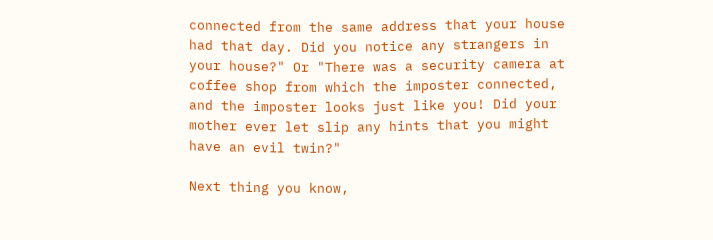connected from the same address that your house had that day. Did you notice any strangers in your house?" Or "There was a security camera at coffee shop from which the imposter connected, and the imposter looks just like you! Did your mother ever let slip any hints that you might have an evil twin?"

Next thing you know,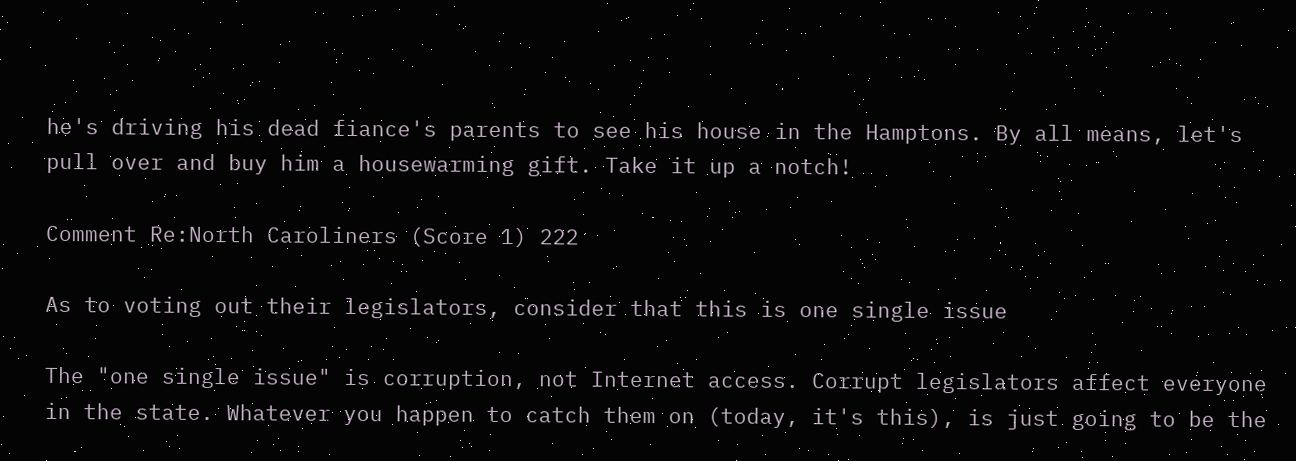he's driving his dead fiance's parents to see his house in the Hamptons. By all means, let's pull over and buy him a housewarming gift. Take it up a notch!

Comment Re:North Caroliners (Score 1) 222

As to voting out their legislators, consider that this is one single issue

The "one single issue" is corruption, not Internet access. Corrupt legislators affect everyone in the state. Whatever you happen to catch them on (today, it's this), is just going to be the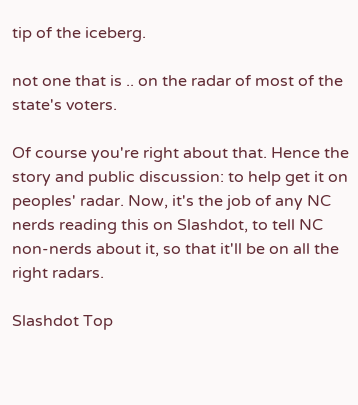tip of the iceberg.

not one that is .. on the radar of most of the state's voters.

Of course you're right about that. Hence the story and public discussion: to help get it on peoples' radar. Now, it's the job of any NC nerds reading this on Slashdot, to tell NC non-nerds about it, so that it'll be on all the right radars.

Slashdot Top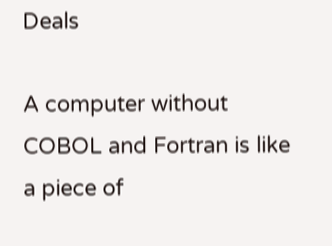Deals

A computer without COBOL and Fortran is like a piece of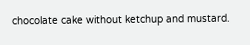chocolate cake without ketchup and mustard.